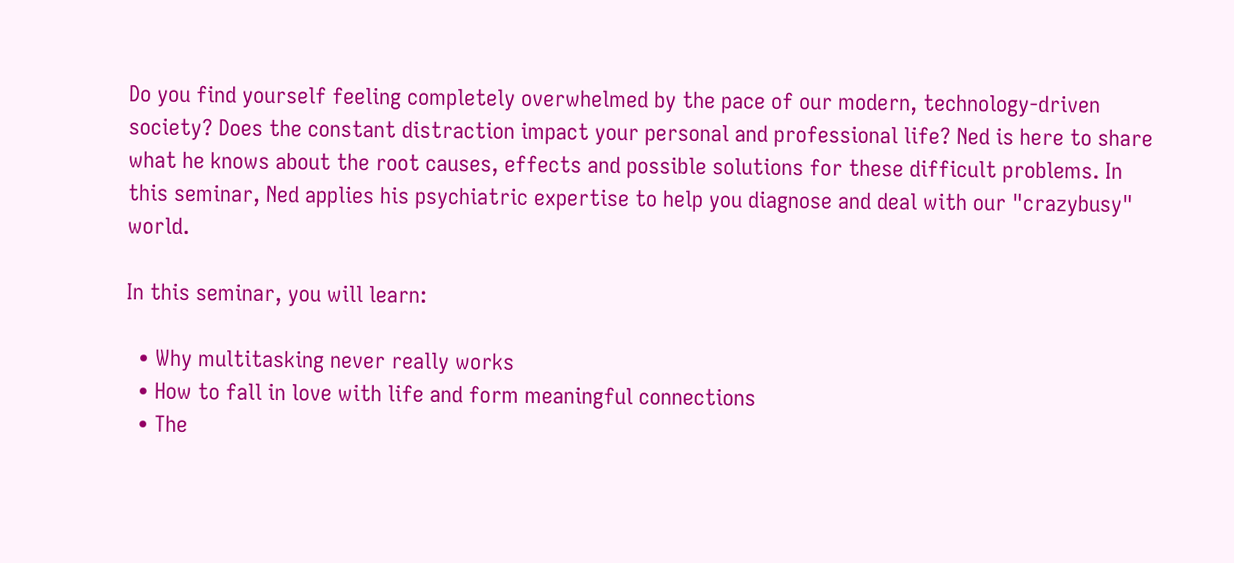Do you find yourself feeling completely overwhelmed by the pace of our modern, technology-driven society? Does the constant distraction impact your personal and professional life? Ned is here to share what he knows about the root causes, effects and possible solutions for these difficult problems. In this seminar, Ned applies his psychiatric expertise to help you diagnose and deal with our "crazybusy" world.

In this seminar, you will learn:

  • Why multitasking never really works
  • How to fall in love with life and form meaningful connections
  • The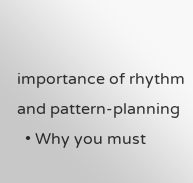importance of rhythm and pattern-planning
  • Why you must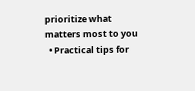prioritize what matters most to you
  • Practical tips for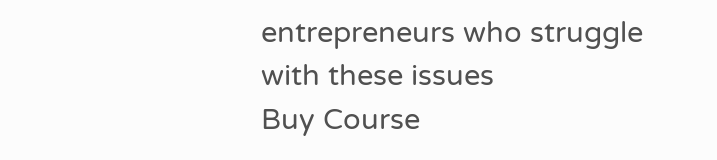entrepreneurs who struggle with these issues
Buy Course